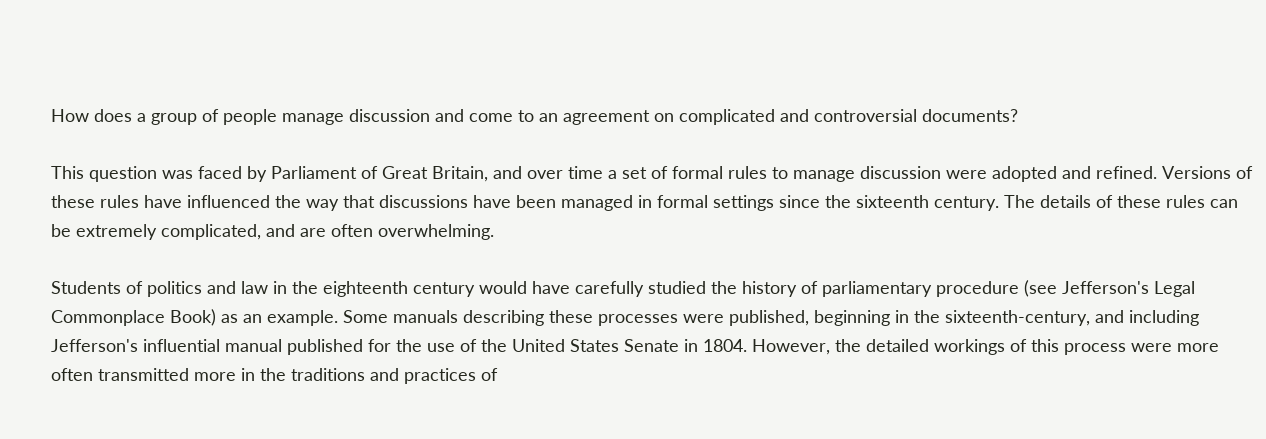How does a group of people manage discussion and come to an agreement on complicated and controversial documents?

This question was faced by Parliament of Great Britain, and over time a set of formal rules to manage discussion were adopted and refined. Versions of these rules have influenced the way that discussions have been managed in formal settings since the sixteenth century. The details of these rules can be extremely complicated, and are often overwhelming.

Students of politics and law in the eighteenth century would have carefully studied the history of parliamentary procedure (see Jefferson's Legal Commonplace Book) as an example. Some manuals describing these processes were published, beginning in the sixteenth-century, and including Jefferson's influential manual published for the use of the United States Senate in 1804. However, the detailed workings of this process were more often transmitted more in the traditions and practices of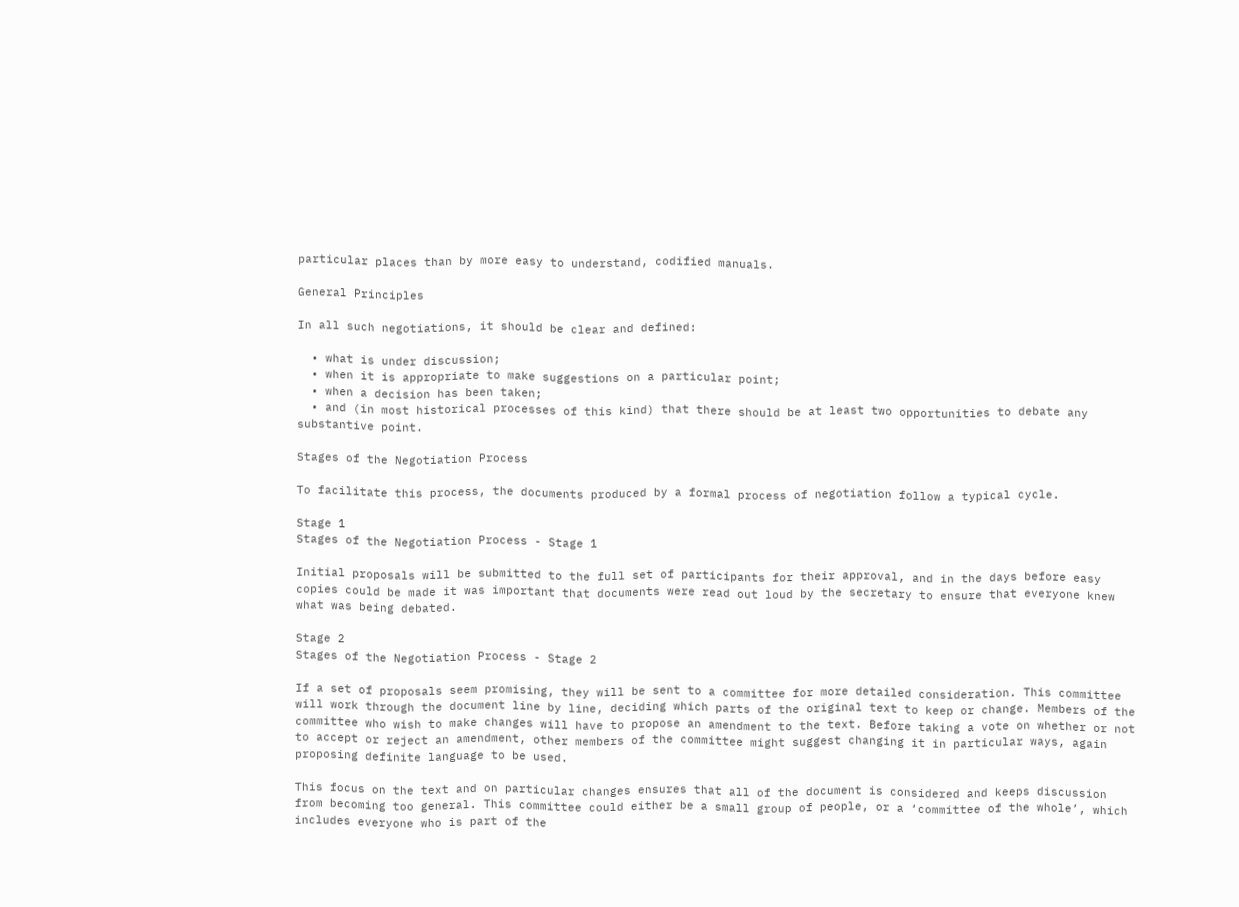particular places than by more easy to understand, codified manuals.

General Principles

In all such negotiations, it should be clear and defined:

  • what is under discussion;
  • when it is appropriate to make suggestions on a particular point;
  • when a decision has been taken;
  • and (in most historical processes of this kind) that there should be at least two opportunities to debate any substantive point.

Stages of the Negotiation Process

To facilitate this process, the documents produced by a formal process of negotiation follow a typical cycle.

Stage 1
Stages of the Negotiation Process - Stage 1

Initial proposals will be submitted to the full set of participants for their approval, and in the days before easy copies could be made it was important that documents were read out loud by the secretary to ensure that everyone knew what was being debated.

Stage 2
Stages of the Negotiation Process - Stage 2

If a set of proposals seem promising, they will be sent to a committee for more detailed consideration. This committee will work through the document line by line, deciding which parts of the original text to keep or change. Members of the committee who wish to make changes will have to propose an amendment to the text. Before taking a vote on whether or not to accept or reject an amendment, other members of the committee might suggest changing it in particular ways, again proposing definite language to be used.

This focus on the text and on particular changes ensures that all of the document is considered and keeps discussion from becoming too general. This committee could either be a small group of people, or a ‘committee of the whole’, which includes everyone who is part of the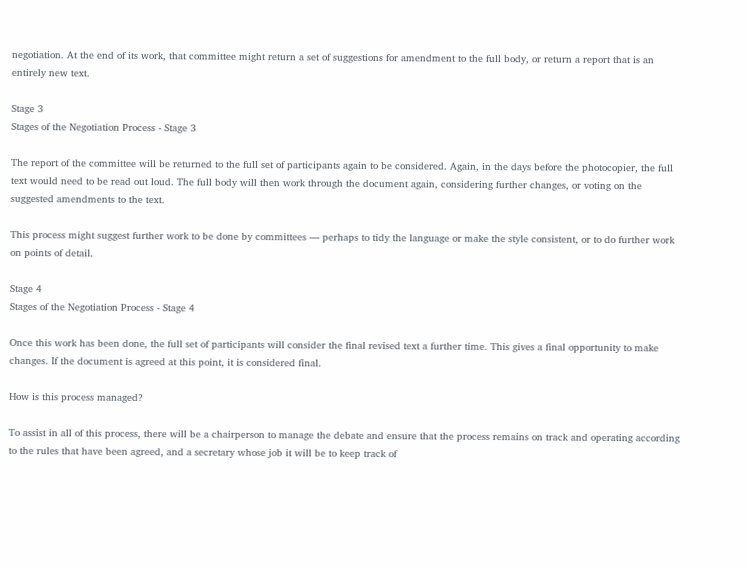negotiation. At the end of its work, that committee might return a set of suggestions for amendment to the full body, or return a report that is an entirely new text.

Stage 3
Stages of the Negotiation Process - Stage 3

The report of the committee will be returned to the full set of participants again to be considered. Again, in the days before the photocopier, the full text would need to be read out loud. The full body will then work through the document again, considering further changes, or voting on the suggested amendments to the text.

This process might suggest further work to be done by committees — perhaps to tidy the language or make the style consistent, or to do further work on points of detail.

Stage 4
Stages of the Negotiation Process - Stage 4

Once this work has been done, the full set of participants will consider the final revised text a further time. This gives a final opportunity to make changes. If the document is agreed at this point, it is considered final.

How is this process managed?

To assist in all of this process, there will be a chairperson to manage the debate and ensure that the process remains on track and operating according to the rules that have been agreed, and a secretary whose job it will be to keep track of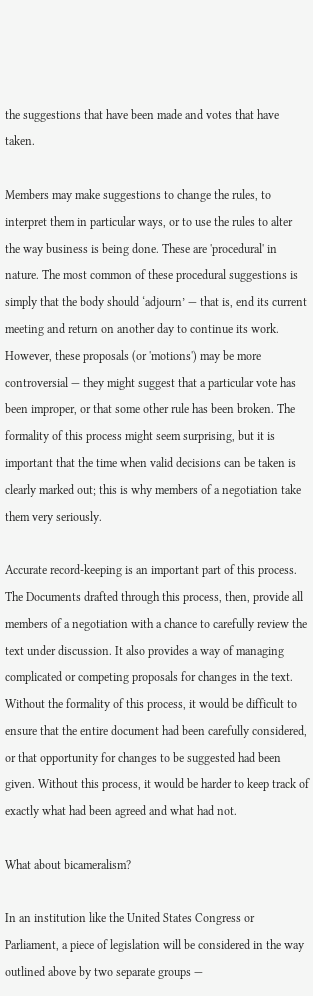the suggestions that have been made and votes that have taken.

Members may make suggestions to change the rules, to interpret them in particular ways, or to use the rules to alter the way business is being done. These are 'procedural' in nature. The most common of these procedural suggestions is simply that the body should ‘adjourn’ — that is, end its current meeting and return on another day to continue its work. However, these proposals (or 'motions') may be more controversial — they might suggest that a particular vote has been improper, or that some other rule has been broken. The formality of this process might seem surprising, but it is important that the time when valid decisions can be taken is clearly marked out; this is why members of a negotiation take them very seriously.

Accurate record-keeping is an important part of this process. The Documents drafted through this process, then, provide all members of a negotiation with a chance to carefully review the text under discussion. It also provides a way of managing complicated or competing proposals for changes in the text. Without the formality of this process, it would be difficult to ensure that the entire document had been carefully considered, or that opportunity for changes to be suggested had been given. Without this process, it would be harder to keep track of exactly what had been agreed and what had not.

What about bicameralism?

In an institution like the United States Congress or Parliament, a piece of legislation will be considered in the way outlined above by two separate groups —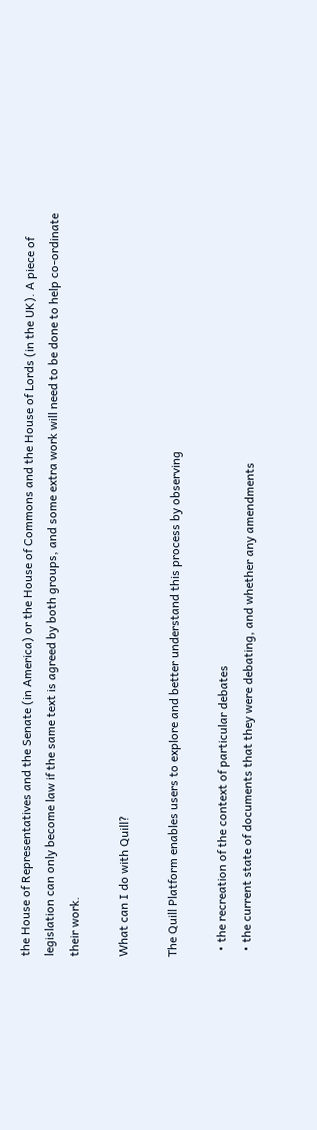the House of Representatives and the Senate (in America) or the House of Commons and the House of Lords (in the UK). A piece of legislation can only become law if the same text is agreed by both groups, and some extra work will need to be done to help co-ordinate their work.

What can I do with Quill?

The Quill Platform enables users to explore and better understand this process by observing

  • the recreation of the context of particular debates
  • the current state of documents that they were debating, and whether any amendments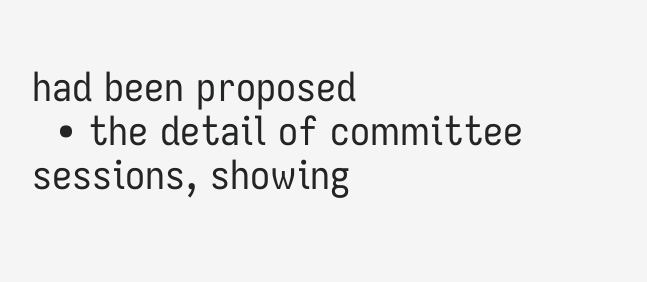had been proposed
  • the detail of committee sessions, showing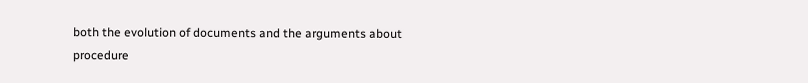both the evolution of documents and the arguments about procedure